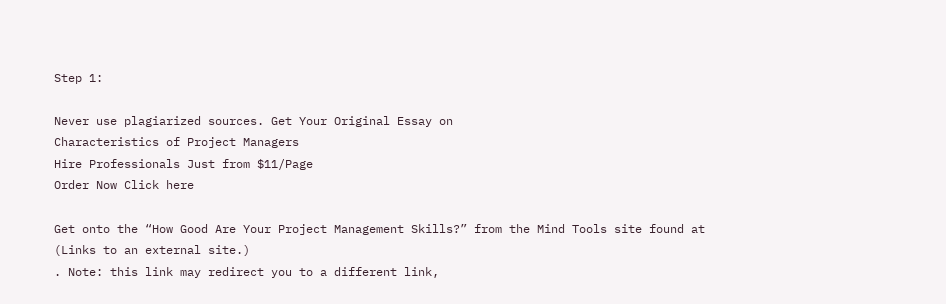Step 1:

Never use plagiarized sources. Get Your Original Essay on
Characteristics of Project Managers
Hire Professionals Just from $11/Page
Order Now Click here

Get onto the “How Good Are Your Project Management Skills?” from the Mind Tools site found at
(Links to an external site.)
. Note: this link may redirect you to a different link,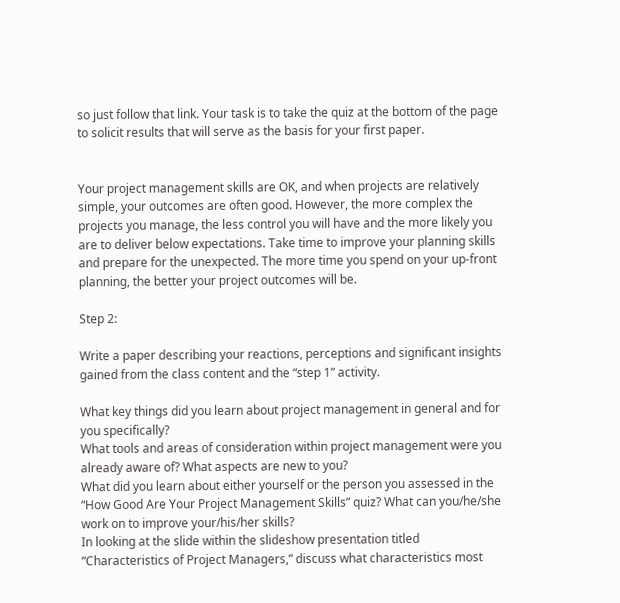so just follow that link. Your task is to take the quiz at the bottom of the page to solicit results that will serve as the basis for your first paper.


Your project management skills are OK, and when projects are relatively simple, your outcomes are often good. However, the more complex the projects you manage, the less control you will have and the more likely you are to deliver below expectations. Take time to improve your planning skills and prepare for the unexpected. The more time you spend on your up-front planning, the better your project outcomes will be.

Step 2:

Write a paper describing your reactions, perceptions and significant insights gained from the class content and the “step 1” activity.

What key things did you learn about project management in general and for you specifically?
What tools and areas of consideration within project management were you already aware of? What aspects are new to you?
What did you learn about either yourself or the person you assessed in the “How Good Are Your Project Management Skills” quiz? What can you/he/she work on to improve your/his/her skills?
In looking at the slide within the slideshow presentation titled “Characteristics of Project Managers,” discuss what characteristics most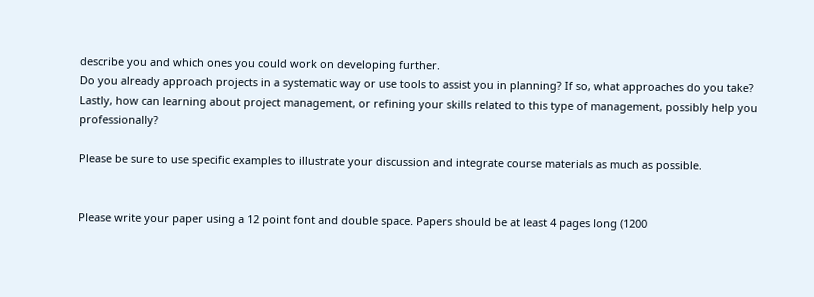describe you and which ones you could work on developing further.
Do you already approach projects in a systematic way or use tools to assist you in planning? If so, what approaches do you take?
Lastly, how can learning about project management, or refining your skills related to this type of management, possibly help you professionally?

Please be sure to use specific examples to illustrate your discussion and integrate course materials as much as possible.


Please write your paper using a 12 point font and double space. Papers should be at least 4 pages long (1200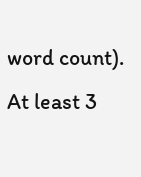word count). At least 3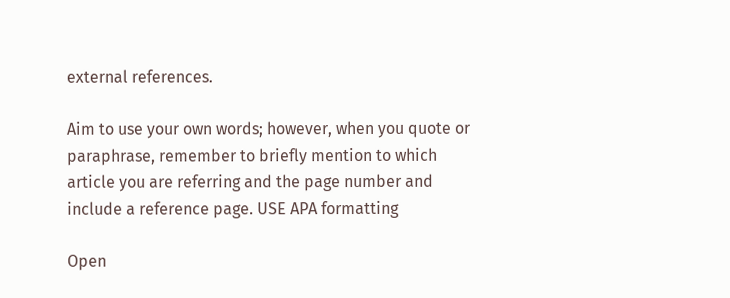external references.

Aim to use your own words; however, when you quote or paraphrase, remember to briefly mention to which article you are referring and the page number and include a reference page. USE APA formatting

Open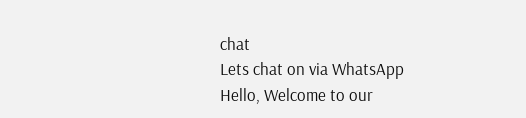chat
Lets chat on via WhatsApp
Hello, Welcome to our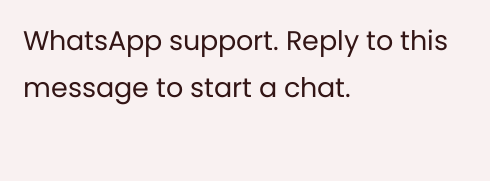WhatsApp support. Reply to this message to start a chat.